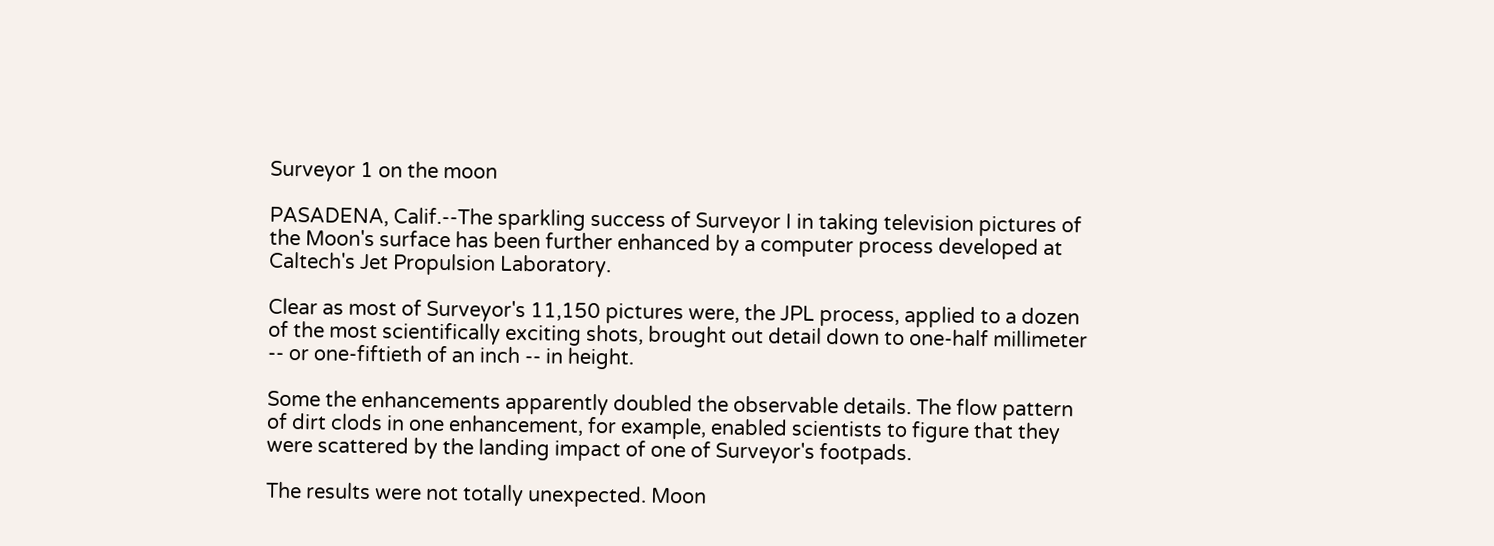Surveyor 1 on the moon

PASADENA, Calif.--The sparkling success of Surveyor I in taking television pictures of the Moon's surface has been further enhanced by a computer process developed at Caltech's Jet Propulsion Laboratory.

Clear as most of Surveyor's 11,150 pictures were, the JPL process, applied to a dozen of the most scientifically exciting shots, brought out detail down to one-half millimeter -- or one-fiftieth of an inch -- in height.

Some the enhancements apparently doubled the observable details. The flow pattern of dirt clods in one enhancement, for example, enabled scientists to figure that they were scattered by the landing impact of one of Surveyor's footpads.

The results were not totally unexpected. Moon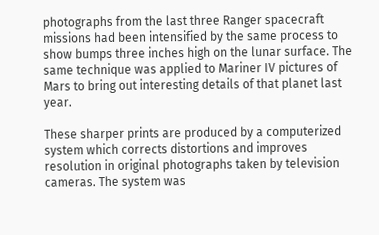photographs from the last three Ranger spacecraft missions had been intensified by the same process to show bumps three inches high on the lunar surface. The same technique was applied to Mariner IV pictures of Mars to bring out interesting details of that planet last year.

These sharper prints are produced by a computerized system which corrects distortions and improves resolution in original photographs taken by television cameras. The system was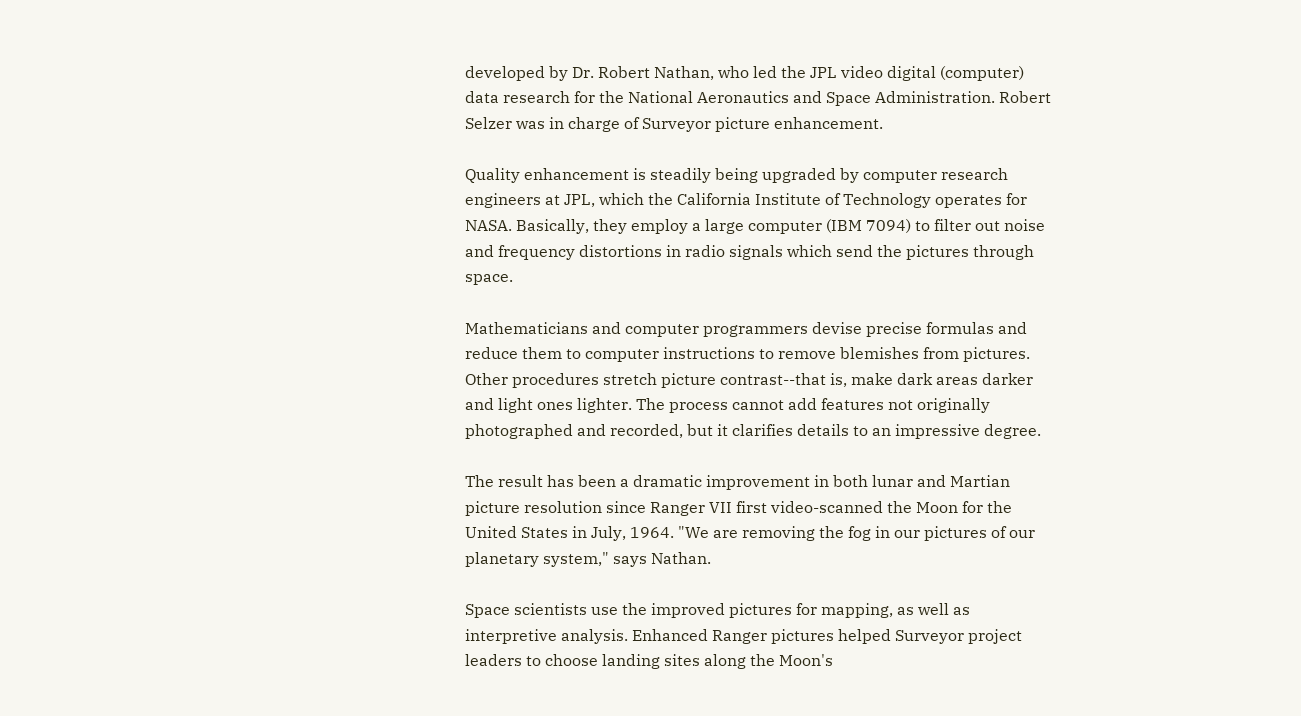developed by Dr. Robert Nathan, who led the JPL video digital (computer) data research for the National Aeronautics and Space Administration. Robert Selzer was in charge of Surveyor picture enhancement.

Quality enhancement is steadily being upgraded by computer research engineers at JPL, which the California Institute of Technology operates for NASA. Basically, they employ a large computer (IBM 7094) to filter out noise and frequency distortions in radio signals which send the pictures through space.

Mathematicians and computer programmers devise precise formulas and reduce them to computer instructions to remove blemishes from pictures. Other procedures stretch picture contrast--that is, make dark areas darker and light ones lighter. The process cannot add features not originally photographed and recorded, but it clarifies details to an impressive degree.

The result has been a dramatic improvement in both lunar and Martian picture resolution since Ranger VII first video-scanned the Moon for the United States in July, 1964. "We are removing the fog in our pictures of our planetary system," says Nathan.

Space scientists use the improved pictures for mapping, as well as interpretive analysis. Enhanced Ranger pictures helped Surveyor project leaders to choose landing sites along the Moon's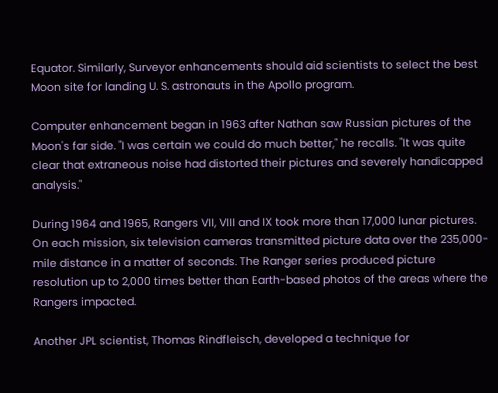Equator. Similarly, Surveyor enhancements should aid scientists to select the best Moon site for landing U. S. astronauts in the Apollo program.

Computer enhancement began in 1963 after Nathan saw Russian pictures of the Moon's far side. "I was certain we could do much better," he recalls. "It was quite clear that extraneous noise had distorted their pictures and severely handicapped analysis."

During 1964 and 1965, Rangers VII, VIII and IX took more than 17,000 lunar pictures. On each mission, six television cameras transmitted picture data over the 235,000-mile distance in a matter of seconds. The Ranger series produced picture resolution up to 2,000 times better than Earth-based photos of the areas where the Rangers impacted.

Another JPL scientist, Thomas Rindfleisch, developed a technique for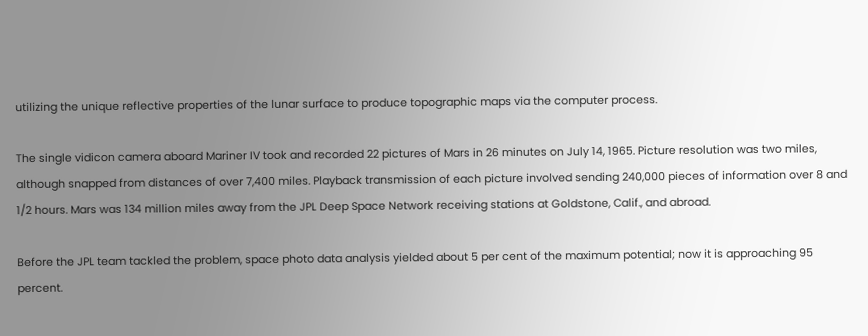utilizing the unique reflective properties of the lunar surface to produce topographic maps via the computer process.

The single vidicon camera aboard Mariner IV took and recorded 22 pictures of Mars in 26 minutes on July 14, 1965. Picture resolution was two miles, although snapped from distances of over 7,400 miles. Playback transmission of each picture involved sending 240,000 pieces of information over 8 and 1/2 hours. Mars was 134 million miles away from the JPL Deep Space Network receiving stations at Goldstone, Calif., and abroad.

Before the JPL team tackled the problem, space photo data analysis yielded about 5 per cent of the maximum potential; now it is approaching 95 percent.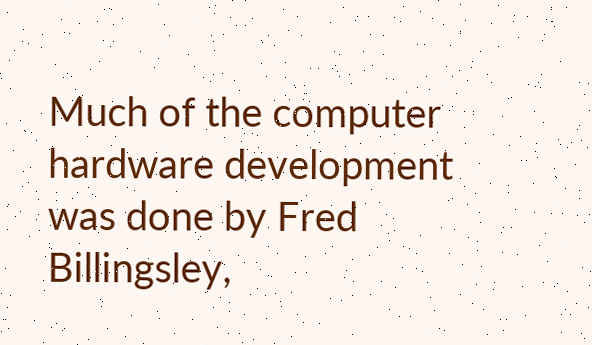Much of the computer hardware development was done by Fred Billingsley,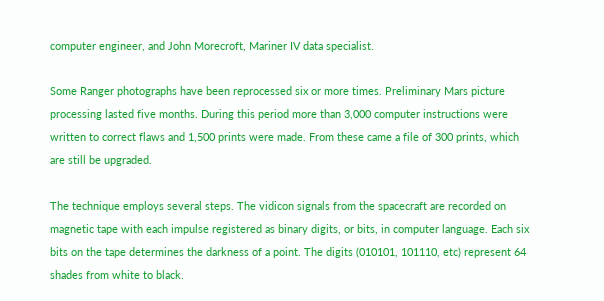computer engineer, and John Morecroft, Mariner IV data specialist.

Some Ranger photographs have been reprocessed six or more times. Preliminary Mars picture processing lasted five months. During this period more than 3,000 computer instructions were written to correct flaws and 1,500 prints were made. From these came a file of 300 prints, which are still be upgraded.

The technique employs several steps. The vidicon signals from the spacecraft are recorded on magnetic tape with each impulse registered as binary digits, or bits, in computer language. Each six bits on the tape determines the darkness of a point. The digits (010101, 101110, etc) represent 64 shades from white to black.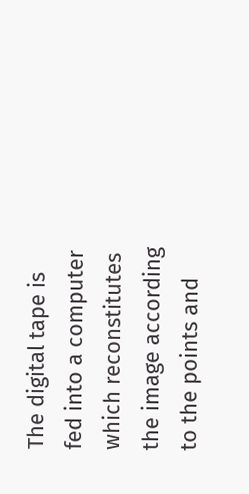The digital tape is fed into a computer which reconstitutes the image according to the points and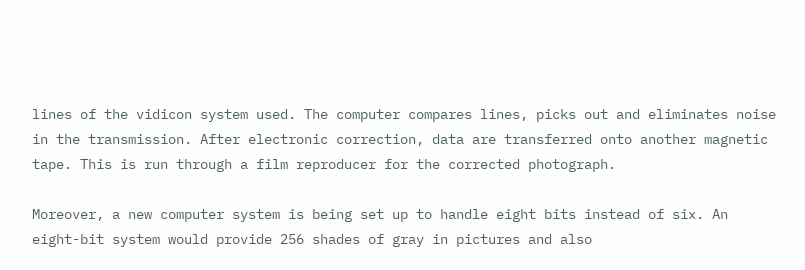lines of the vidicon system used. The computer compares lines, picks out and eliminates noise in the transmission. After electronic correction, data are transferred onto another magnetic tape. This is run through a film reproducer for the corrected photograph.

Moreover, a new computer system is being set up to handle eight bits instead of six. An eight-bit system would provide 256 shades of gray in pictures and also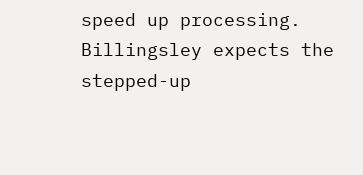speed up processing. Billingsley expects the stepped-up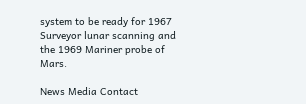system to be ready for 1967 Surveyor lunar scanning and the 1969 Mariner probe of Mars.

News Media Contact